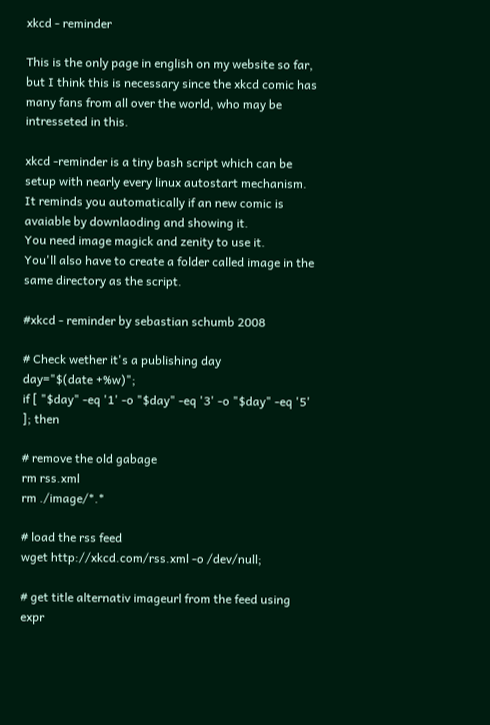xkcd - reminder

This is the only page in english on my website so far, but I think this is necessary since the xkcd comic has many fans from all over the world, who may be intresseted in this.

xkcd -reminder is a tiny bash script which can be setup with nearly every linux autostart mechanism.
It reminds you automatically if an new comic is avaiable by downlaoding and showing it.
You need image magick and zenity to use it.
You'll also have to create a folder called image in the same directory as the script.

#xkcd - reminder by sebastian schumb 2008

# Check wether it's a publishing day
day="$(date +%w)";
if [ "$day" -eq '1' -o "$day" -eq '3' -o "$day" -eq '5' ]; then

# remove the old gabage
rm rss.xml
rm ./image/*.*

# load the rss feed
wget http://xkcd.com/rss.xml -o /dev/null;

# get title alternativ imageurl from the feed using expr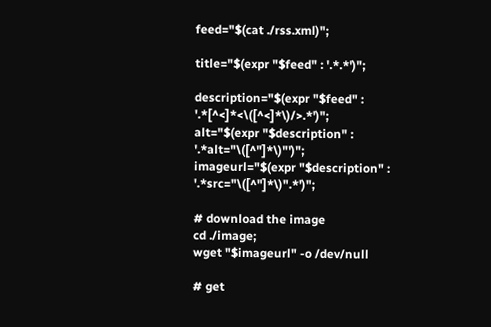feed="$(cat ./rss.xml)";

title="$(expr "$feed" : '.*.*')";

description="$(expr "$feed" : '.*[^<]*<\([^<]*\)/>.*')";
alt="$(expr "$description" : '.*alt="\([^"]*\)"')";
imageurl="$(expr "$description" : '.*src="\([^"]*\)".*')";

# download the image
cd ./image;
wget "$imageurl" -o /dev/null

# get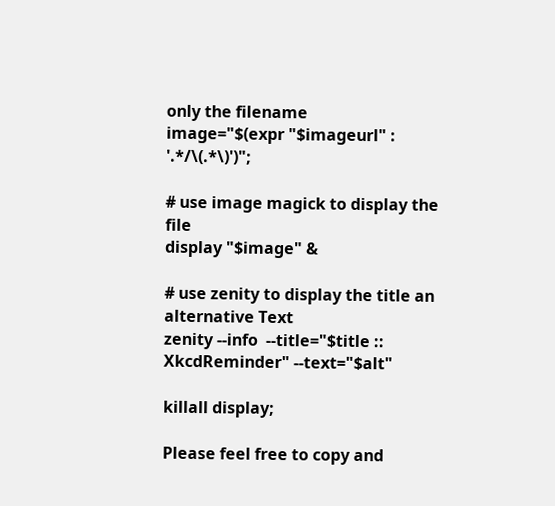only the filename
image="$(expr "$imageurl" : '.*/\(.*\)')";

# use image magick to display the file
display "$image" &

# use zenity to display the title an alternative Text
zenity --info  --title="$title :: XkcdReminder" --text="$alt"

killall display;

Please feel free to copy and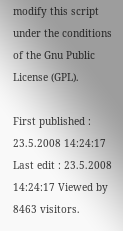modify this script under the conditions of the Gnu Public License (GPL).

First published : 23.5.2008 14:24:17 Last edit : 23.5.2008 14:24:17 Viewed by 8463 visitors.